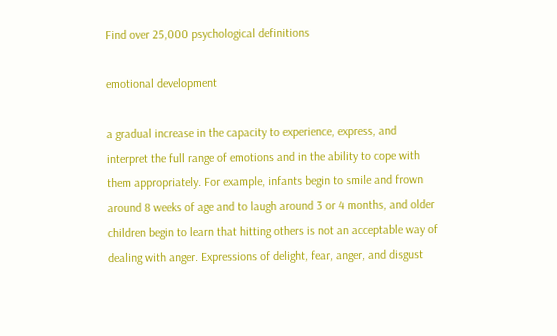Find over 25,000 psychological definitions

emotional development

a gradual increase in the capacity to experience, express, and interpret the full range of emotions and in the ability to cope with them appropriately. For example, infants begin to smile and frown around 8 weeks of age and to laugh around 3 or 4 months, and older children begin to learn that hitting others is not an acceptable way of dealing with anger. Expressions of delight, fear, anger, and disgust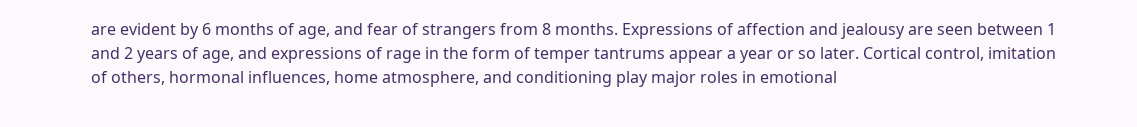are evident by 6 months of age, and fear of strangers from 8 months. Expressions of affection and jealousy are seen between 1 and 2 years of age, and expressions of rage in the form of temper tantrums appear a year or so later. Cortical control, imitation of others, hormonal influences, home atmosphere, and conditioning play major roles in emotional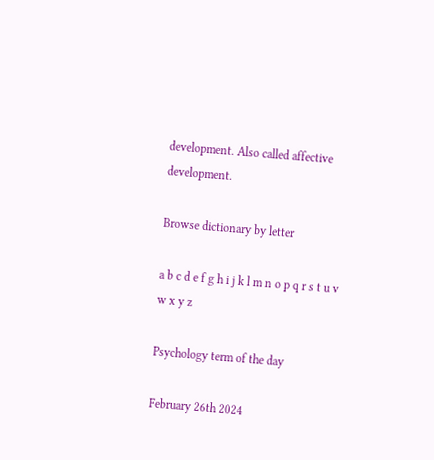development. Also called affective development.

Browse dictionary by letter

a b c d e f g h i j k l m n o p q r s t u v w x y z

Psychology term of the day

February 26th 2024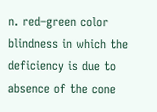n. red–green color blindness in which the deficiency is due to absence of the cone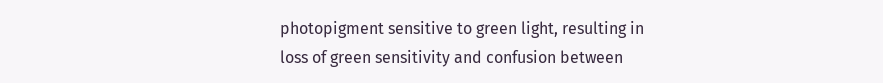photopigment sensitive to green light, resulting in loss of green sensitivity and confusion between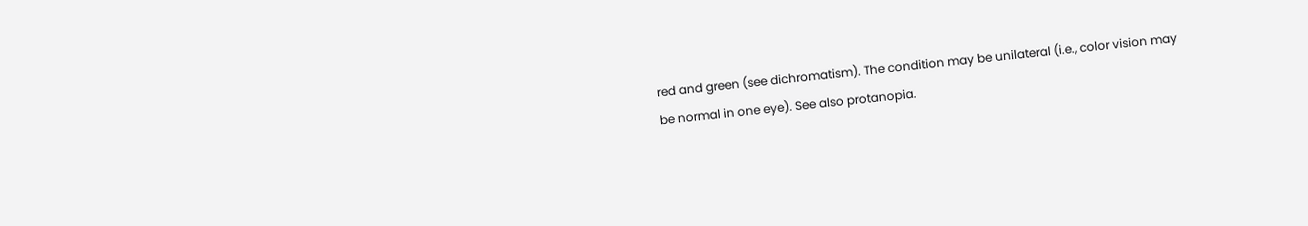red and green (see dichromatism). The condition may be unilateral (i.e., color vision may be normal in one eye). See also protanopia.